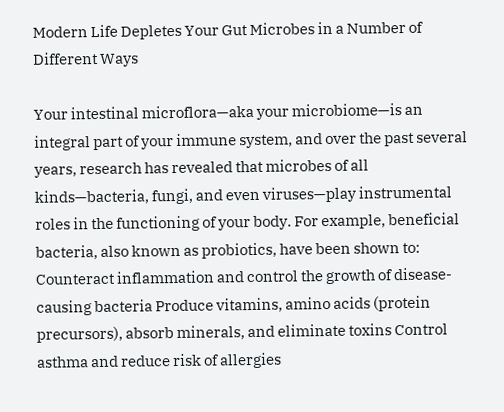Modern Life Depletes Your Gut Microbes in a Number of Different Ways

Your intestinal microflora—aka your microbiome—is an integral part of your immune system, and over the past several years, research has revealed that microbes of all kinds—bacteria, fungi, and even viruses—play instrumental roles in the functioning of your body. For example, beneficial bacteria, also known as probiotics, have been shown to: Counteract inflammation and control the growth of disease-causing bacteria Produce vitamins, amino acids (protein precursors), absorb minerals, and eliminate toxins Control asthma and reduce risk of allergies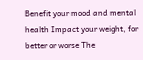Benefit your mood and mental health Impact your weight, for better or worse The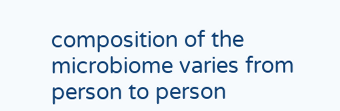composition of the microbiome varies from person to person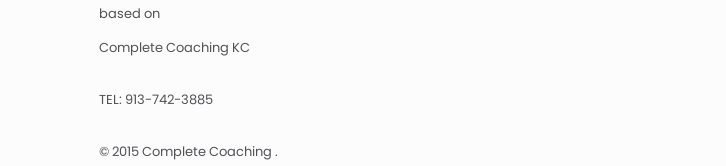based on

Complete Coaching KC


TEL: 913-742-3885


© 2015 Complete Coaching .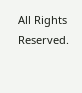All Rights Reserved.